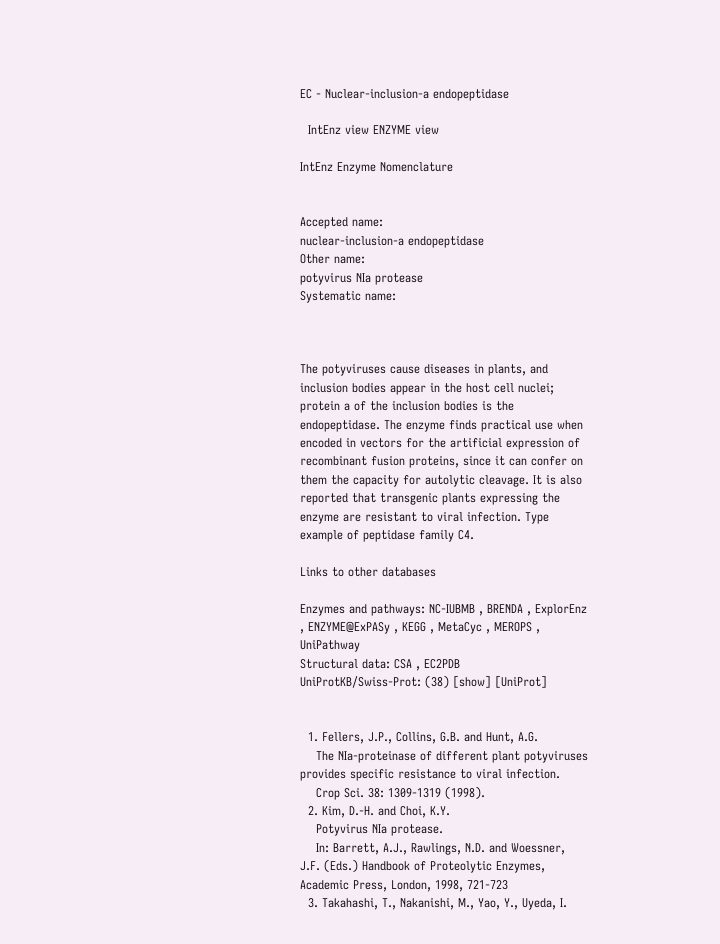EC - Nuclear-inclusion-a endopeptidase

  IntEnz view ENZYME view

IntEnz Enzyme Nomenclature


Accepted name:
nuclear-inclusion-a endopeptidase
Other name:
potyvirus NIa protease
Systematic name:



The potyviruses cause diseases in plants, and inclusion bodies appear in the host cell nuclei; protein a of the inclusion bodies is the endopeptidase. The enzyme finds practical use when encoded in vectors for the artificial expression of recombinant fusion proteins, since it can confer on them the capacity for autolytic cleavage. It is also reported that transgenic plants expressing the enzyme are resistant to viral infection. Type example of peptidase family C4.

Links to other databases

Enzymes and pathways: NC-IUBMB , BRENDA , ExplorEnz , ENZYME@ExPASy , KEGG , MetaCyc , MEROPS , UniPathway
Structural data: CSA , EC2PDB
UniProtKB/Swiss-Prot: (38) [show] [UniProt]


  1. Fellers, J.P., Collins, G.B. and Hunt, A.G.
    The NIa-proteinase of different plant potyviruses provides specific resistance to viral infection.
    Crop Sci. 38: 1309-1319 (1998).
  2. Kim, D.-H. and Choi, K.Y.
    Potyvirus NIa protease.
    In: Barrett, A.J., Rawlings, N.D. and Woessner, J.F. (Eds.) Handbook of Proteolytic Enzymes, Academic Press, London, 1998, 721-723
  3. Takahashi, T., Nakanishi, M., Yao, Y., Uyeda, I.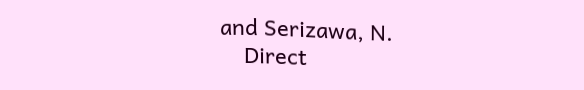and Serizawa, N.
    Direct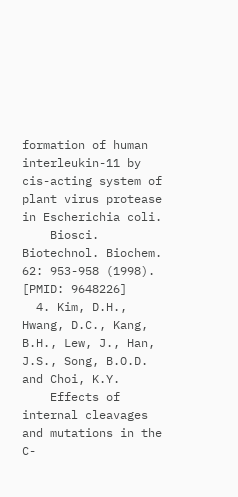formation of human interleukin-11 by cis-acting system of plant virus protease in Escherichia coli.
    Biosci. Biotechnol. Biochem. 62: 953-958 (1998). [PMID: 9648226]
  4. Kim, D.H., Hwang, D.C., Kang, B.H., Lew, J., Han, J.S., Song, B.O.D. and Choi, K.Y.
    Effects of internal cleavages and mutations in the C-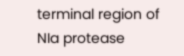terminal region of NIa protease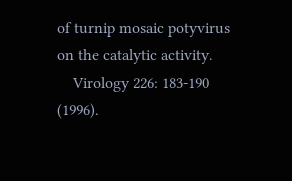of turnip mosaic potyvirus on the catalytic activity.
    Virology 226: 183-190 (1996).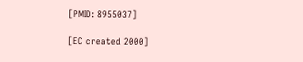[PMID: 8955037]

[EC created 2000]